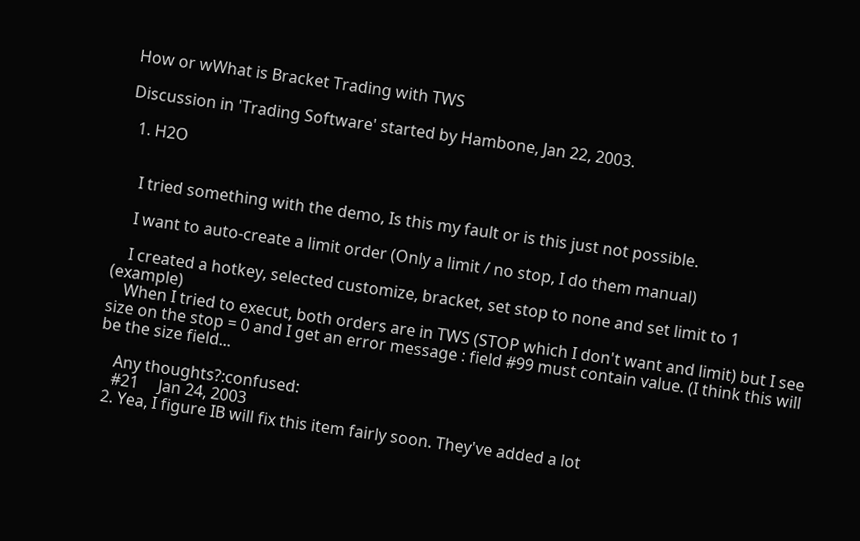How or wWhat is Bracket Trading with TWS

Discussion in 'Trading Software' started by Hambone, Jan 22, 2003.

  1. H2O


    I tried something with the demo, Is this my fault or is this just not possible.

    I want to auto-create a limit order (Only a limit / no stop, I do them manual)

    I created a hotkey, selected customize, bracket, set stop to none and set limit to 1 (example)
    When I tried to execut, both orders are in TWS (STOP which I don't want and limit) but I see size on the stop = 0 and I get an error message : field #99 must contain value. (I think this will be the size field...

    Any thoughts?:confused:
    #21     Jan 24, 2003
  2. Yea, I figure IB will fix this item fairly soon. They've added a lot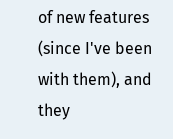of new features (since I've been with them), and they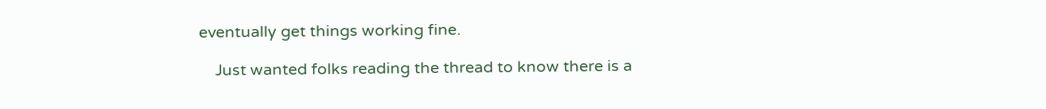eventually get things working fine.

    Just wanted folks reading the thread to know there is a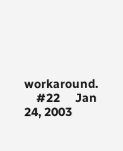workaround.
    #22     Jan 24, 2003